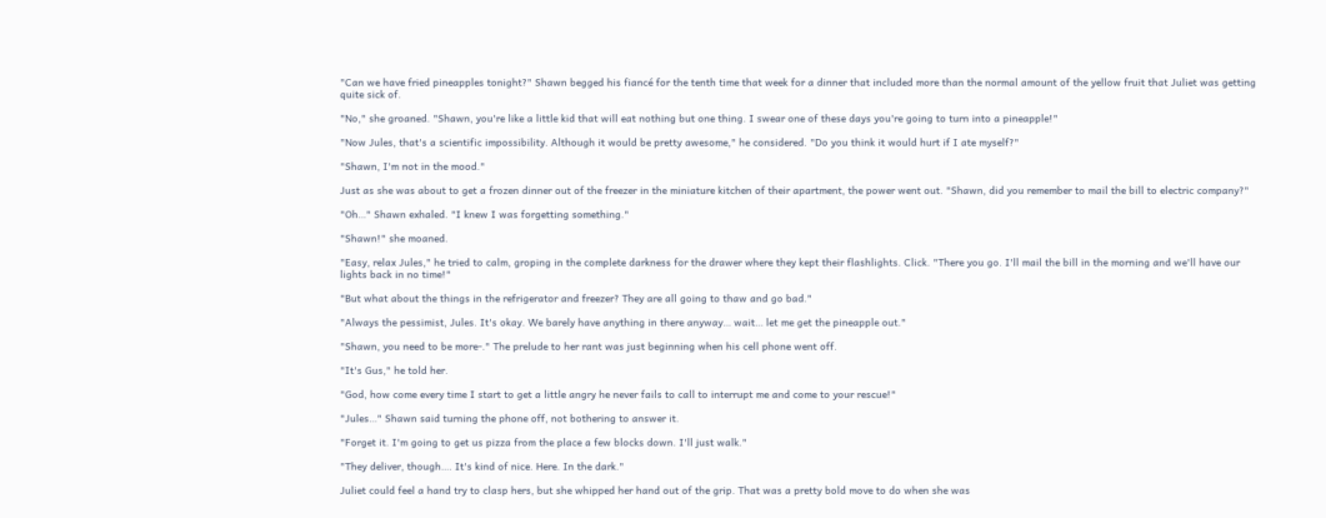"Can we have fried pineapples tonight?" Shawn begged his fiancé for the tenth time that week for a dinner that included more than the normal amount of the yellow fruit that Juliet was getting quite sick of.

"No," she groaned. "Shawn, you're like a little kid that will eat nothing but one thing. I swear one of these days you're going to turn into a pineapple!"

"Now Jules, that's a scientific impossibility. Although it would be pretty awesome," he considered. "Do you think it would hurt if I ate myself?"

"Shawn, I'm not in the mood."

Just as she was about to get a frozen dinner out of the freezer in the miniature kitchen of their apartment, the power went out. "Shawn, did you remember to mail the bill to electric company?"

"Oh…" Shawn exhaled. "I knew I was forgetting something."

"Shawn!" she moaned.

"Easy, relax Jules," he tried to calm, groping in the complete darkness for the drawer where they kept their flashlights. Click. "There you go. I'll mail the bill in the morning and we'll have our lights back in no time!"

"But what about the things in the refrigerator and freezer? They are all going to thaw and go bad."

"Always the pessimist, Jules. It's okay. We barely have anything in there anyway… wait… let me get the pineapple out."

"Shawn, you need to be more-." The prelude to her rant was just beginning when his cell phone went off.

"It's Gus," he told her.

"God, how come every time I start to get a little angry he never fails to call to interrupt me and come to your rescue!"

"Jules…" Shawn said turning the phone off, not bothering to answer it.

"Forget it. I'm going to get us pizza from the place a few blocks down. I'll just walk."

"They deliver, though…. It's kind of nice. Here. In the dark."

Juliet could feel a hand try to clasp hers, but she whipped her hand out of the grip. That was a pretty bold move to do when she was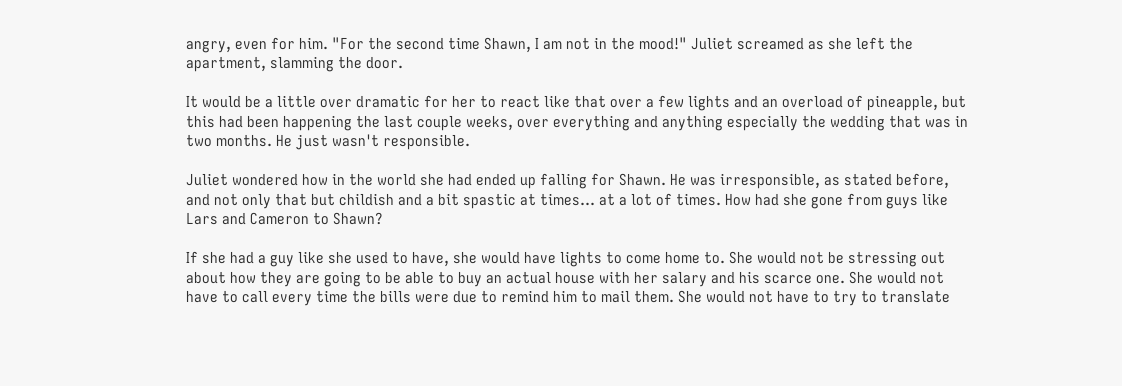angry, even for him. "For the second time Shawn, I am not in the mood!" Juliet screamed as she left the apartment, slamming the door.

It would be a little over dramatic for her to react like that over a few lights and an overload of pineapple, but this had been happening the last couple weeks, over everything and anything especially the wedding that was in two months. He just wasn't responsible.

Juliet wondered how in the world she had ended up falling for Shawn. He was irresponsible, as stated before, and not only that but childish and a bit spastic at times… at a lot of times. How had she gone from guys like Lars and Cameron to Shawn?

If she had a guy like she used to have, she would have lights to come home to. She would not be stressing out about how they are going to be able to buy an actual house with her salary and his scarce one. She would not have to call every time the bills were due to remind him to mail them. She would not have to try to translate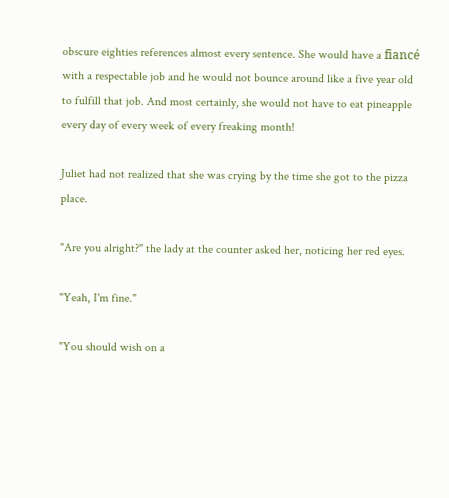obscure eighties references almost every sentence. She would have a fiancé with a respectable job and he would not bounce around like a five year old to fulfill that job. And most certainly, she would not have to eat pineapple every day of every week of every freaking month!

Juliet had not realized that she was crying by the time she got to the pizza place.

"Are you alright?" the lady at the counter asked her, noticing her red eyes.

"Yeah, I'm fine."

"You should wish on a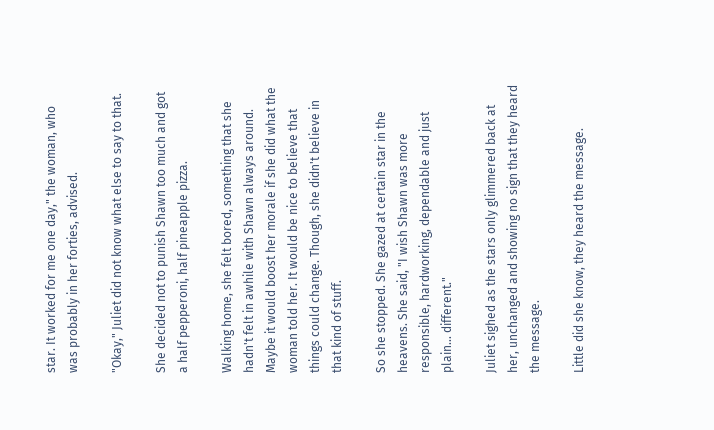star. It worked for me one day," the woman, who was probably in her forties, advised.

"Okay," Juliet did not know what else to say to that.

She decided not to punish Shawn too much and got a half pepperoni, half pineapple pizza.

Walking home, she felt bored, something that she hadn't felt in awhile with Shawn always around. Maybe it would boost her morale if she did what the woman told her. It would be nice to believe that things could change. Though, she didn't believe in that kind of stuff.

So she stopped. She gazed at certain star in the heavens. She said, "I wish Shawn was more responsible, hardworking, dependable and just plain… different."

Juliet sighed as the stars only glimmered back at her, unchanged and showing no sign that they heard the message.

Little did she know, they heard the message.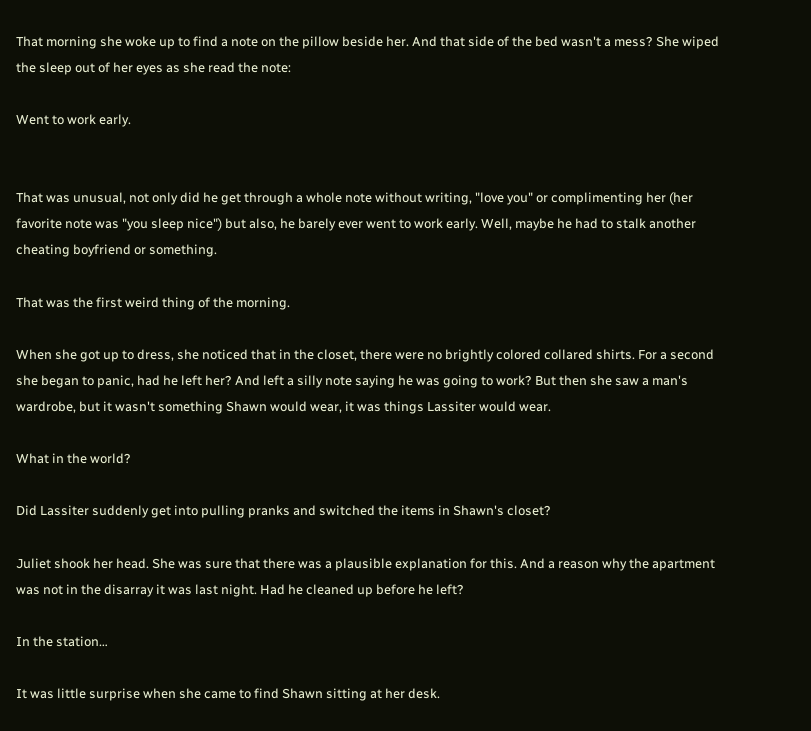That morning she woke up to find a note on the pillow beside her. And that side of the bed wasn't a mess? She wiped the sleep out of her eyes as she read the note:

Went to work early.


That was unusual, not only did he get through a whole note without writing, "love you" or complimenting her (her favorite note was "you sleep nice") but also, he barely ever went to work early. Well, maybe he had to stalk another cheating boyfriend or something.

That was the first weird thing of the morning.

When she got up to dress, she noticed that in the closet, there were no brightly colored collared shirts. For a second she began to panic, had he left her? And left a silly note saying he was going to work? But then she saw a man's wardrobe, but it wasn't something Shawn would wear, it was things Lassiter would wear.

What in the world?

Did Lassiter suddenly get into pulling pranks and switched the items in Shawn's closet?

Juliet shook her head. She was sure that there was a plausible explanation for this. And a reason why the apartment was not in the disarray it was last night. Had he cleaned up before he left?

In the station…

It was little surprise when she came to find Shawn sitting at her desk.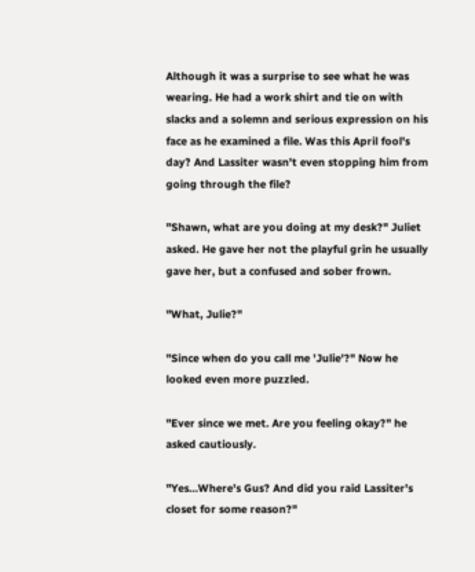Although it was a surprise to see what he was wearing. He had a work shirt and tie on with slacks and a solemn and serious expression on his face as he examined a file. Was this April fool's day? And Lassiter wasn't even stopping him from going through the file?

"Shawn, what are you doing at my desk?" Juliet asked. He gave her not the playful grin he usually gave her, but a confused and sober frown.

"What, Julie?"

"Since when do you call me 'Julie'?" Now he looked even more puzzled.

"Ever since we met. Are you feeling okay?" he asked cautiously.

"Yes…Where's Gus? And did you raid Lassiter's closet for some reason?"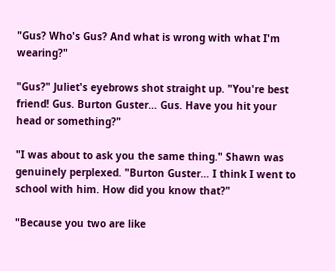"Gus? Who's Gus? And what is wrong with what I'm wearing?"

"Gus?" Juliet's eyebrows shot straight up. "You're best friend! Gus. Burton Guster… Gus. Have you hit your head or something?"

"I was about to ask you the same thing." Shawn was genuinely perplexed. "Burton Guster… I think I went to school with him. How did you know that?"

"Because you two are like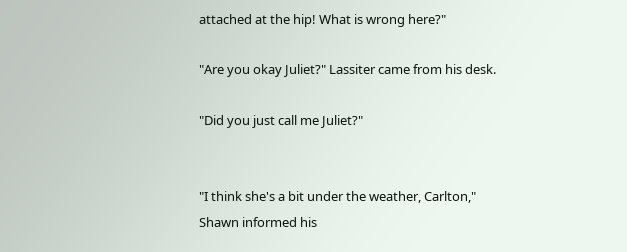attached at the hip! What is wrong here?"

"Are you okay Juliet?" Lassiter came from his desk.

"Did you just call me Juliet?"


"I think she's a bit under the weather, Carlton," Shawn informed his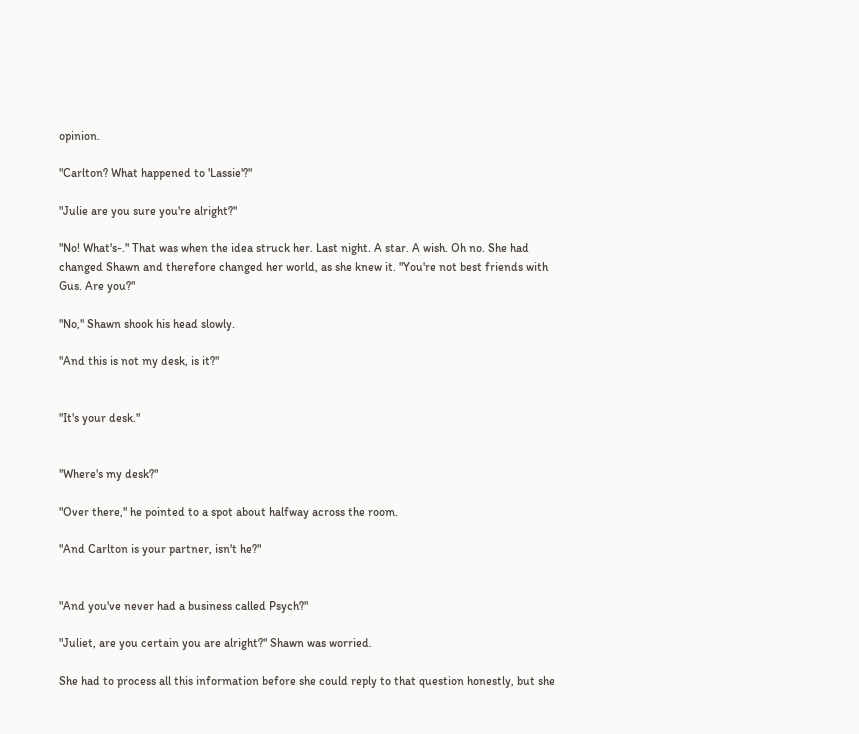opinion.

"Carlton? What happened to 'Lassie'?"

"Julie are you sure you're alright?"

"No! What's-." That was when the idea struck her. Last night. A star. A wish. Oh no. She had changed Shawn and therefore changed her world, as she knew it. "You're not best friends with Gus. Are you?"

"No," Shawn shook his head slowly.

"And this is not my desk, is it?"


"It's your desk."


"Where's my desk?"

"Over there," he pointed to a spot about halfway across the room.

"And Carlton is your partner, isn't he?"


"And you've never had a business called Psych?"

"Juliet, are you certain you are alright?" Shawn was worried.

She had to process all this information before she could reply to that question honestly, but she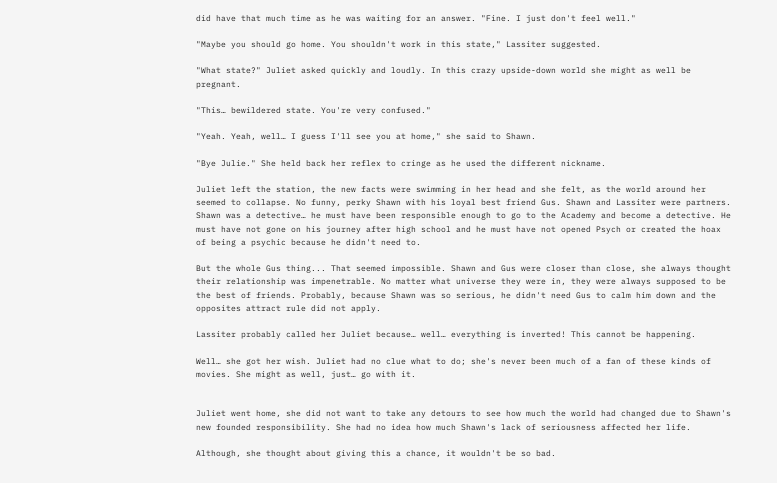did have that much time as he was waiting for an answer. "Fine. I just don't feel well."

"Maybe you should go home. You shouldn't work in this state," Lassiter suggested.

"What state?" Juliet asked quickly and loudly. In this crazy upside-down world she might as well be pregnant.

"This… bewildered state. You're very confused."

"Yeah. Yeah, well… I guess I'll see you at home," she said to Shawn.

"Bye Julie." She held back her reflex to cringe as he used the different nickname.

Juliet left the station, the new facts were swimming in her head and she felt, as the world around her seemed to collapse. No funny, perky Shawn with his loyal best friend Gus. Shawn and Lassiter were partners. Shawn was a detective… he must have been responsible enough to go to the Academy and become a detective. He must have not gone on his journey after high school and he must have not opened Psych or created the hoax of being a psychic because he didn't need to.

But the whole Gus thing... That seemed impossible. Shawn and Gus were closer than close, she always thought their relationship was impenetrable. No matter what universe they were in, they were always supposed to be the best of friends. Probably, because Shawn was so serious, he didn't need Gus to calm him down and the opposites attract rule did not apply.

Lassiter probably called her Juliet because… well… everything is inverted! This cannot be happening.

Well… she got her wish. Juliet had no clue what to do; she's never been much of a fan of these kinds of movies. She might as well, just… go with it.


Juliet went home, she did not want to take any detours to see how much the world had changed due to Shawn's new founded responsibility. She had no idea how much Shawn's lack of seriousness affected her life.

Although, she thought about giving this a chance, it wouldn't be so bad.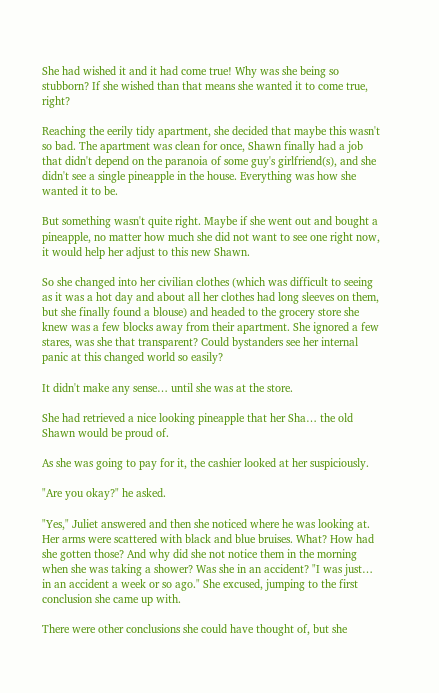She had wished it and it had come true! Why was she being so stubborn? If she wished than that means she wanted it to come true, right?

Reaching the eerily tidy apartment, she decided that maybe this wasn't so bad. The apartment was clean for once, Shawn finally had a job that didn't depend on the paranoia of some guy's girlfriend(s), and she didn't see a single pineapple in the house. Everything was how she wanted it to be.

But something wasn't quite right. Maybe if she went out and bought a pineapple, no matter how much she did not want to see one right now, it would help her adjust to this new Shawn.

So she changed into her civilian clothes (which was difficult to seeing as it was a hot day and about all her clothes had long sleeves on them, but she finally found a blouse) and headed to the grocery store she knew was a few blocks away from their apartment. She ignored a few stares, was she that transparent? Could bystanders see her internal panic at this changed world so easily?

It didn't make any sense… until she was at the store.

She had retrieved a nice looking pineapple that her Sha… the old Shawn would be proud of.

As she was going to pay for it, the cashier looked at her suspiciously.

"Are you okay?" he asked.

"Yes," Juliet answered and then she noticed where he was looking at. Her arms were scattered with black and blue bruises. What? How had she gotten those? And why did she not notice them in the morning when she was taking a shower? Was she in an accident? "I was just… in an accident a week or so ago." She excused, jumping to the first conclusion she came up with.

There were other conclusions she could have thought of, but she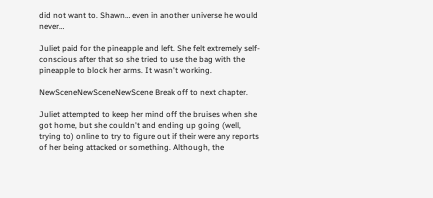did not want to. Shawn… even in another universe he would never…

Juliet paid for the pineapple and left. She felt extremely self-conscious after that so she tried to use the bag with the pineapple to block her arms. It wasn't working.

NewSceneNewSceneNewScene Break off to next chapter.

Juliet attempted to keep her mind off the bruises when she got home, but she couldn't and ending up going (well, trying to) online to try to figure out if their were any reports of her being attacked or something. Although, the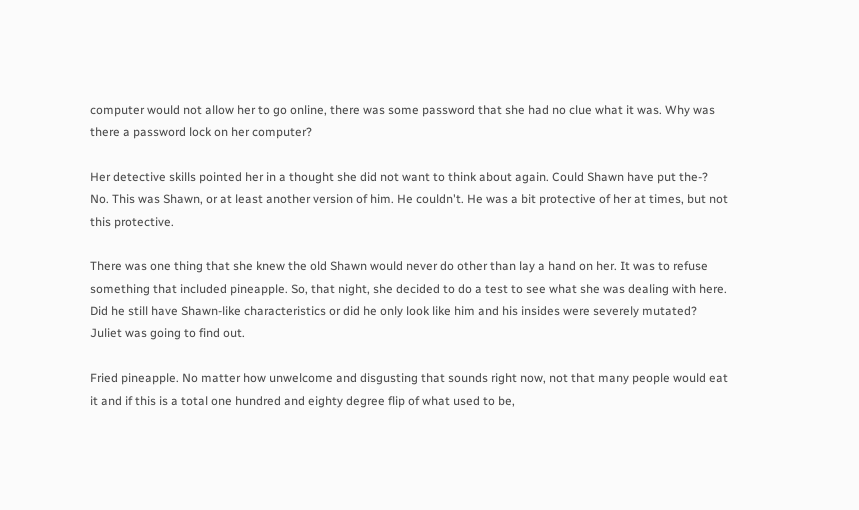computer would not allow her to go online, there was some password that she had no clue what it was. Why was there a password lock on her computer?

Her detective skills pointed her in a thought she did not want to think about again. Could Shawn have put the-? No. This was Shawn, or at least another version of him. He couldn't. He was a bit protective of her at times, but not this protective.

There was one thing that she knew the old Shawn would never do other than lay a hand on her. It was to refuse something that included pineapple. So, that night, she decided to do a test to see what she was dealing with here. Did he still have Shawn-like characteristics or did he only look like him and his insides were severely mutated? Juliet was going to find out.

Fried pineapple. No matter how unwelcome and disgusting that sounds right now, not that many people would eat it and if this is a total one hundred and eighty degree flip of what used to be,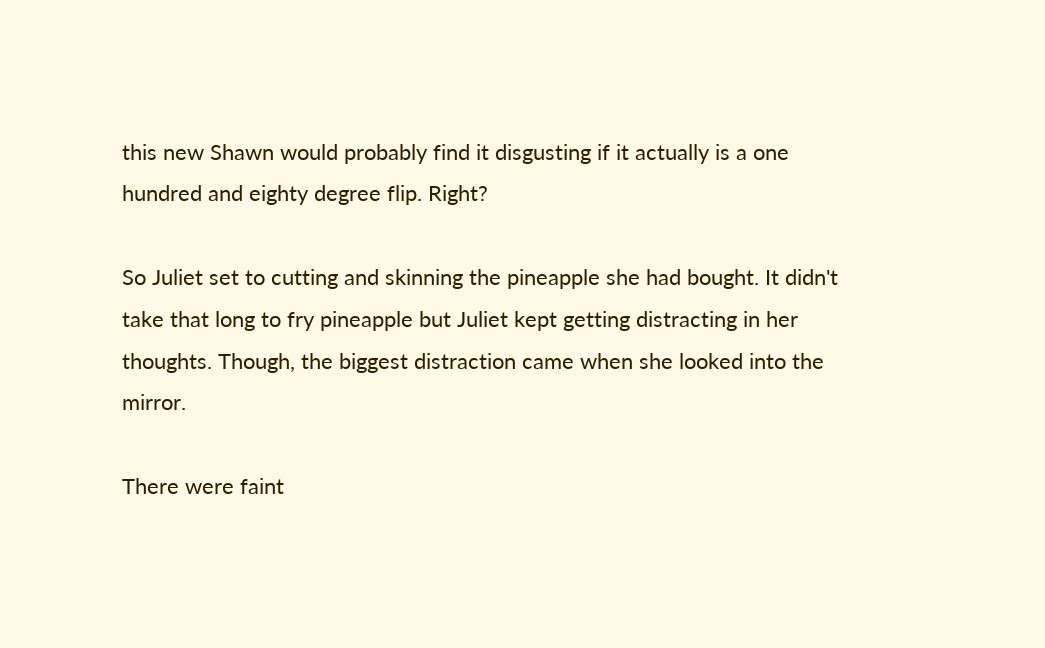this new Shawn would probably find it disgusting if it actually is a one hundred and eighty degree flip. Right?

So Juliet set to cutting and skinning the pineapple she had bought. It didn't take that long to fry pineapple but Juliet kept getting distracting in her thoughts. Though, the biggest distraction came when she looked into the mirror.

There were faint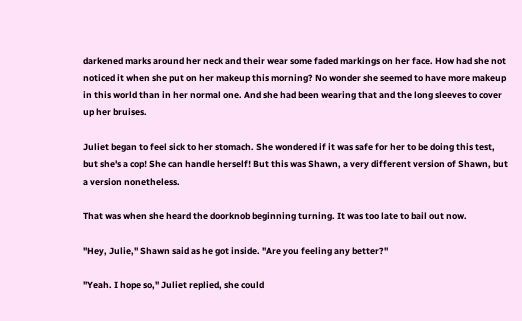darkened marks around her neck and their wear some faded markings on her face. How had she not noticed it when she put on her makeup this morning? No wonder she seemed to have more makeup in this world than in her normal one. And she had been wearing that and the long sleeves to cover up her bruises.

Juliet began to feel sick to her stomach. She wondered if it was safe for her to be doing this test, but she's a cop! She can handle herself! But this was Shawn, a very different version of Shawn, but a version nonetheless.

That was when she heard the doorknob beginning turning. It was too late to bail out now.

"Hey, Julie," Shawn said as he got inside. "Are you feeling any better?"

"Yeah. I hope so," Juliet replied, she could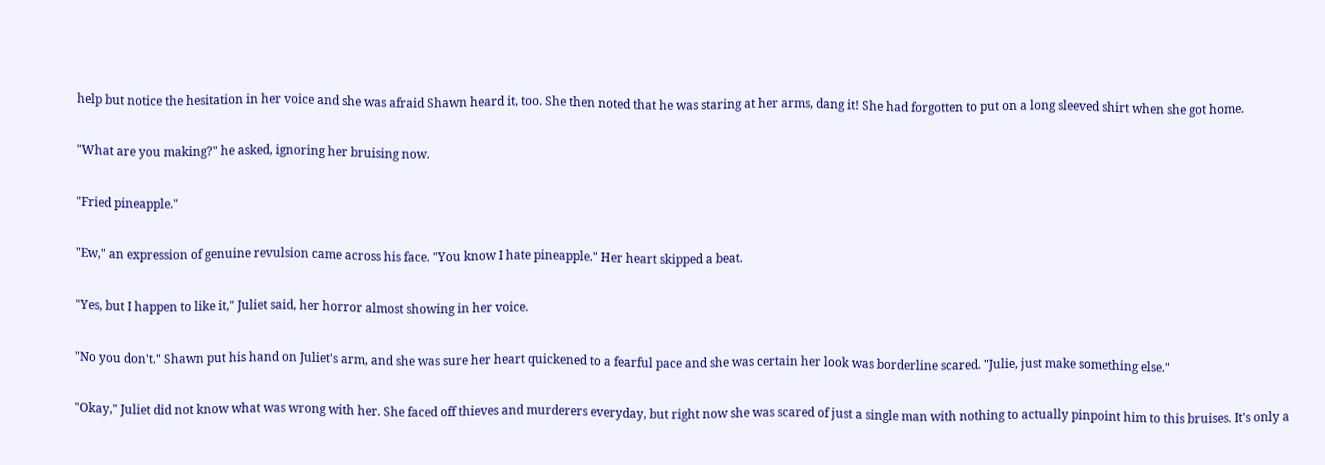help but notice the hesitation in her voice and she was afraid Shawn heard it, too. She then noted that he was staring at her arms, dang it! She had forgotten to put on a long sleeved shirt when she got home.

"What are you making?" he asked, ignoring her bruising now.

"Fried pineapple."

"Ew," an expression of genuine revulsion came across his face. "You know I hate pineapple." Her heart skipped a beat.

"Yes, but I happen to like it," Juliet said, her horror almost showing in her voice.

"No you don't." Shawn put his hand on Juliet's arm, and she was sure her heart quickened to a fearful pace and she was certain her look was borderline scared. "Julie, just make something else."

"Okay," Juliet did not know what was wrong with her. She faced off thieves and murderers everyday, but right now she was scared of just a single man with nothing to actually pinpoint him to this bruises. It's only a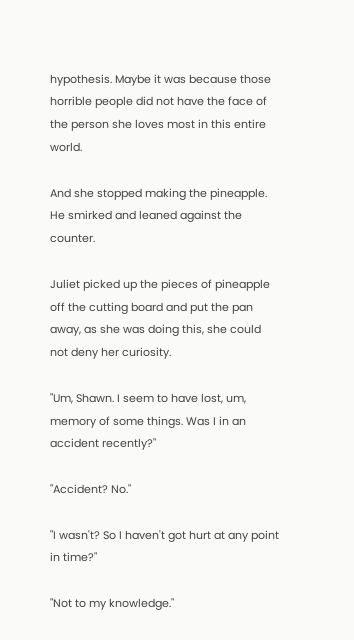hypothesis. Maybe it was because those horrible people did not have the face of the person she loves most in this entire world.

And she stopped making the pineapple. He smirked and leaned against the counter.

Juliet picked up the pieces of pineapple off the cutting board and put the pan away, as she was doing this, she could not deny her curiosity.

"Um, Shawn. I seem to have lost, um, memory of some things. Was I in an accident recently?"

"Accident? No."

"I wasn't? So I haven't got hurt at any point in time?"

"Not to my knowledge."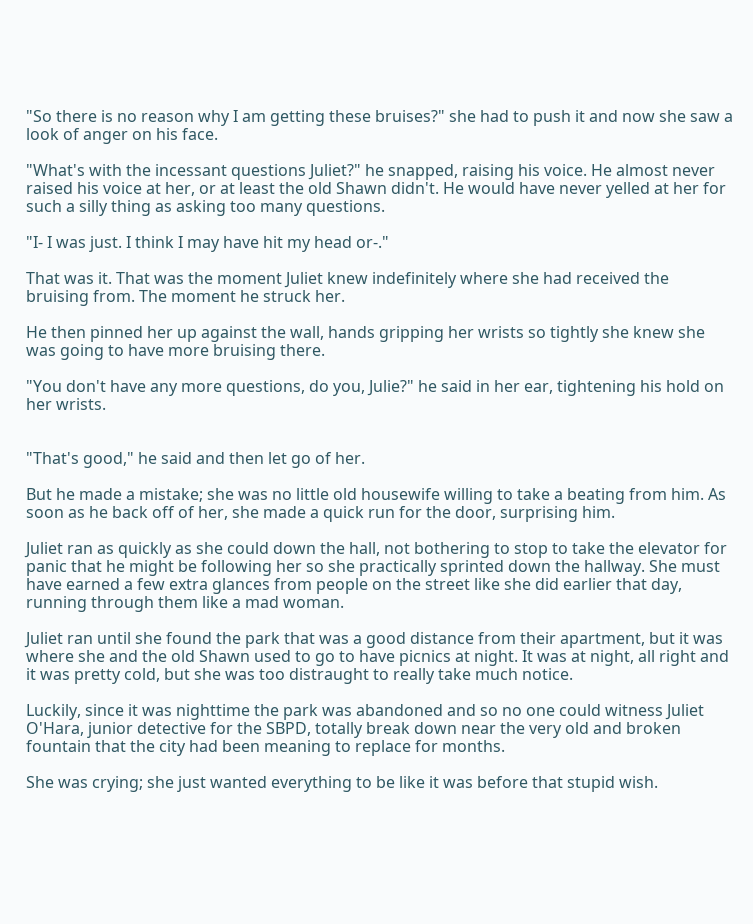"So there is no reason why I am getting these bruises?" she had to push it and now she saw a look of anger on his face.

"What's with the incessant questions Juliet?" he snapped, raising his voice. He almost never raised his voice at her, or at least the old Shawn didn't. He would have never yelled at her for such a silly thing as asking too many questions.

"I- I was just. I think I may have hit my head or-."

That was it. That was the moment Juliet knew indefinitely where she had received the bruising from. The moment he struck her.

He then pinned her up against the wall, hands gripping her wrists so tightly she knew she was going to have more bruising there.

"You don't have any more questions, do you, Julie?" he said in her ear, tightening his hold on her wrists.


"That's good," he said and then let go of her.

But he made a mistake; she was no little old housewife willing to take a beating from him. As soon as he back off of her, she made a quick run for the door, surprising him.

Juliet ran as quickly as she could down the hall, not bothering to stop to take the elevator for panic that he might be following her so she practically sprinted down the hallway. She must have earned a few extra glances from people on the street like she did earlier that day, running through them like a mad woman.

Juliet ran until she found the park that was a good distance from their apartment, but it was where she and the old Shawn used to go to have picnics at night. It was at night, all right and it was pretty cold, but she was too distraught to really take much notice.

Luckily, since it was nighttime the park was abandoned and so no one could witness Juliet O'Hara, junior detective for the SBPD, totally break down near the very old and broken fountain that the city had been meaning to replace for months.

She was crying; she just wanted everything to be like it was before that stupid wish.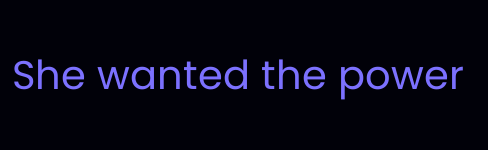She wanted the power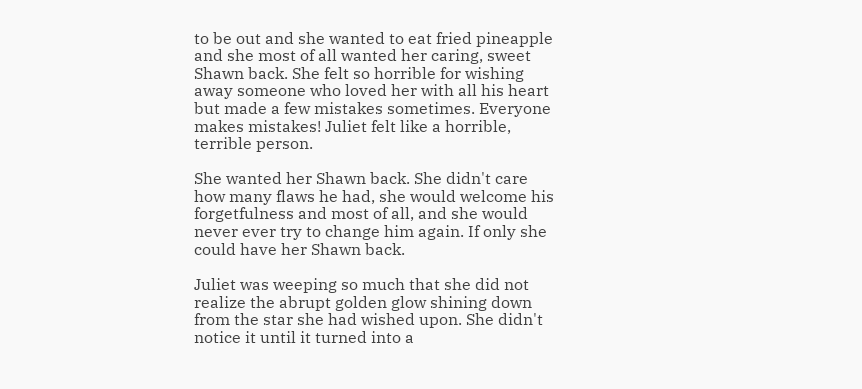to be out and she wanted to eat fried pineapple and she most of all wanted her caring, sweet Shawn back. She felt so horrible for wishing away someone who loved her with all his heart but made a few mistakes sometimes. Everyone makes mistakes! Juliet felt like a horrible, terrible person.

She wanted her Shawn back. She didn't care how many flaws he had, she would welcome his forgetfulness and most of all, and she would never ever try to change him again. If only she could have her Shawn back.

Juliet was weeping so much that she did not realize the abrupt golden glow shining down from the star she had wished upon. She didn't notice it until it turned into a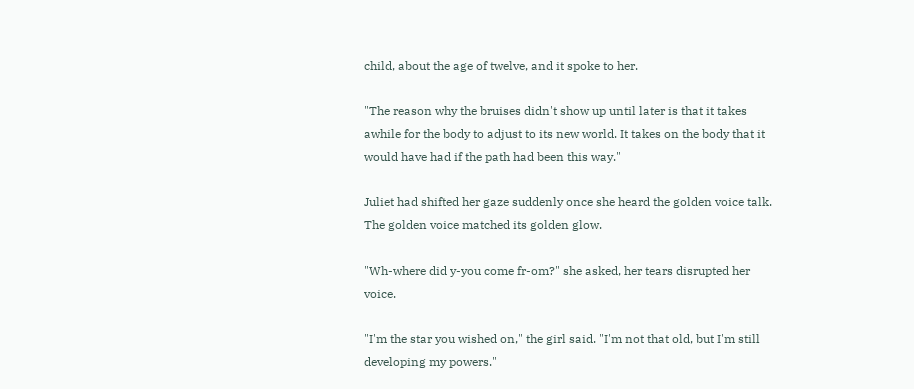child, about the age of twelve, and it spoke to her.

"The reason why the bruises didn't show up until later is that it takes awhile for the body to adjust to its new world. It takes on the body that it would have had if the path had been this way."

Juliet had shifted her gaze suddenly once she heard the golden voice talk. The golden voice matched its golden glow.

"Wh-where did y-you come fr-om?" she asked, her tears disrupted her voice.

"I'm the star you wished on," the girl said. "I'm not that old, but I'm still developing my powers."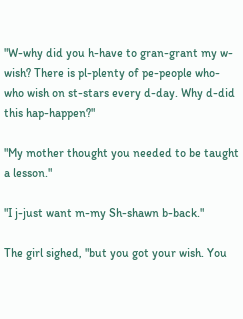"W-why did you h-have to gran-grant my w-wish? There is pl-plenty of pe-people who- who wish on st-stars every d-day. Why d-did this hap-happen?"

"My mother thought you needed to be taught a lesson."

"I j-just want m-my Sh-shawn b-back."

The girl sighed, "but you got your wish. You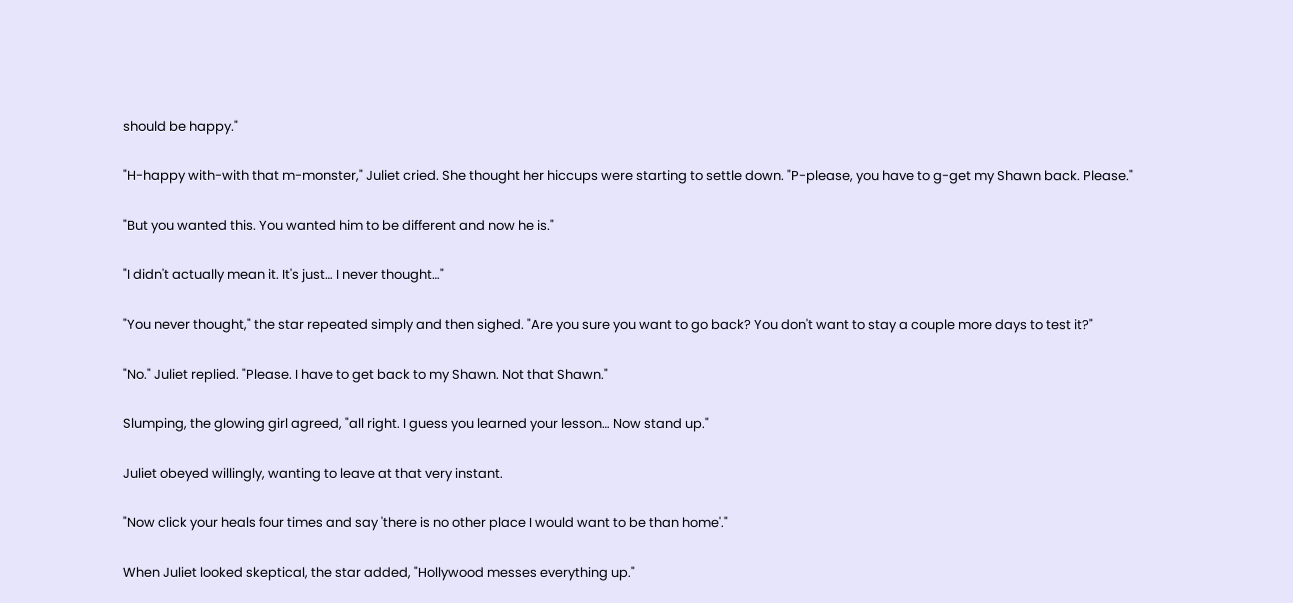should be happy."

"H-happy with-with that m-monster," Juliet cried. She thought her hiccups were starting to settle down. "P-please, you have to g-get my Shawn back. Please."

"But you wanted this. You wanted him to be different and now he is."

"I didn't actually mean it. It's just… I never thought…"

"You never thought," the star repeated simply and then sighed. "Are you sure you want to go back? You don't want to stay a couple more days to test it?"

"No." Juliet replied. "Please. I have to get back to my Shawn. Not that Shawn."

Slumping, the glowing girl agreed, "all right. I guess you learned your lesson… Now stand up."

Juliet obeyed willingly, wanting to leave at that very instant.

"Now click your heals four times and say 'there is no other place I would want to be than home'."

When Juliet looked skeptical, the star added, "Hollywood messes everything up."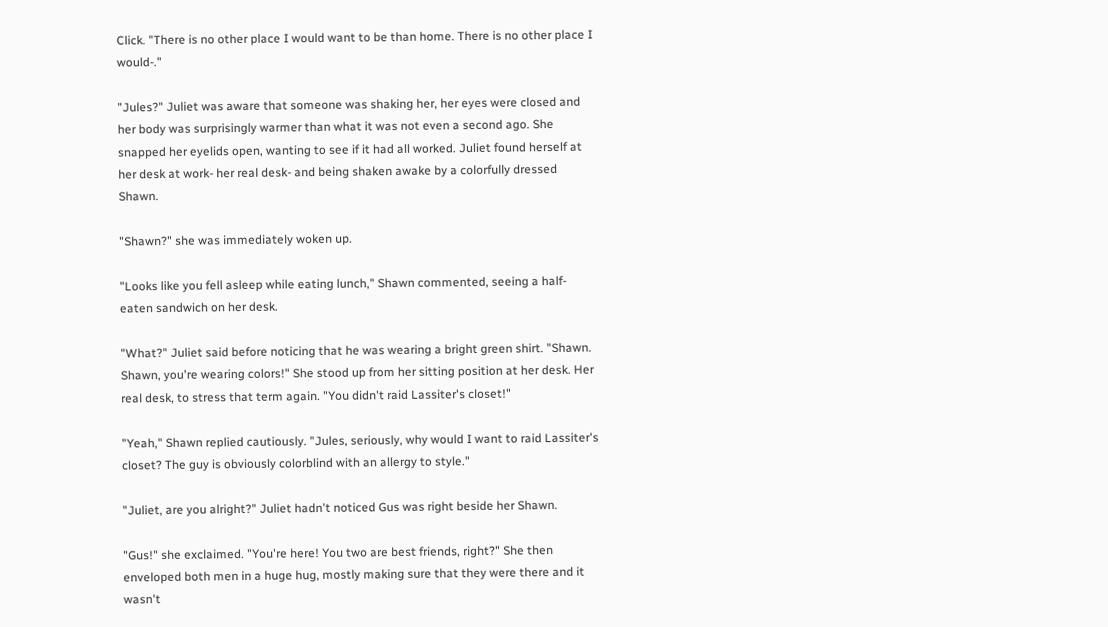Click. "There is no other place I would want to be than home. There is no other place I would-."

"Jules?" Juliet was aware that someone was shaking her, her eyes were closed and her body was surprisingly warmer than what it was not even a second ago. She snapped her eyelids open, wanting to see if it had all worked. Juliet found herself at her desk at work- her real desk- and being shaken awake by a colorfully dressed Shawn.

"Shawn?" she was immediately woken up.

"Looks like you fell asleep while eating lunch," Shawn commented, seeing a half-eaten sandwich on her desk.

"What?" Juliet said before noticing that he was wearing a bright green shirt. "Shawn. Shawn, you're wearing colors!" She stood up from her sitting position at her desk. Her real desk, to stress that term again. "You didn't raid Lassiter's closet!"

"Yeah," Shawn replied cautiously. "Jules, seriously, why would I want to raid Lassiter's closet? The guy is obviously colorblind with an allergy to style."

"Juliet, are you alright?" Juliet hadn't noticed Gus was right beside her Shawn.

"Gus!" she exclaimed. "You're here! You two are best friends, right?" She then enveloped both men in a huge hug, mostly making sure that they were there and it wasn't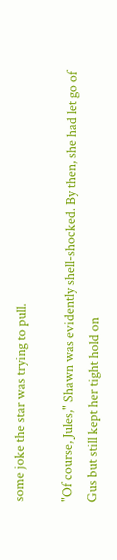some joke the star was trying to pull.

"Of course, Jules," Shawn was evidently shell-shocked. By then, she had let go of Gus but still kept her tight hold on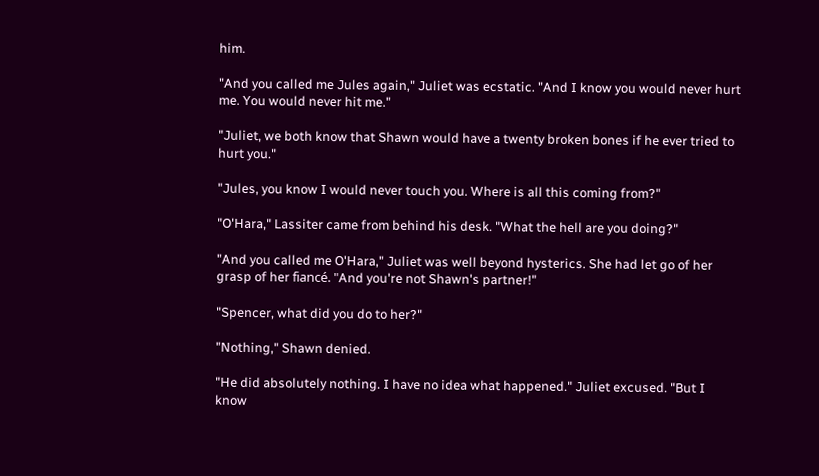him.

"And you called me Jules again," Juliet was ecstatic. "And I know you would never hurt me. You would never hit me."

"Juliet, we both know that Shawn would have a twenty broken bones if he ever tried to hurt you."

"Jules, you know I would never touch you. Where is all this coming from?"

"O'Hara," Lassiter came from behind his desk. "What the hell are you doing?"

"And you called me O'Hara," Juliet was well beyond hysterics. She had let go of her grasp of her fiancé. "And you're not Shawn's partner!"

"Spencer, what did you do to her?"

"Nothing," Shawn denied.

"He did absolutely nothing. I have no idea what happened." Juliet excused. "But I know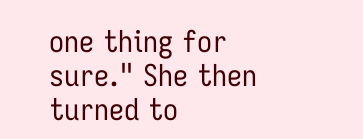one thing for sure." She then turned to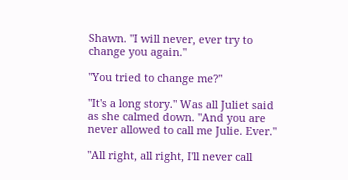Shawn. "I will never, ever try to change you again."

"You tried to change me?"

"It's a long story." Was all Juliet said as she calmed down. "And you are never allowed to call me Julie. Ever."

"All right, all right, I'll never call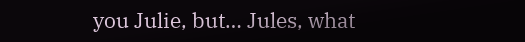you Julie, but… Jules, what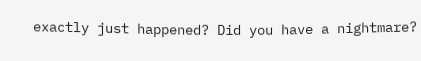exactly just happened? Did you have a nightmare?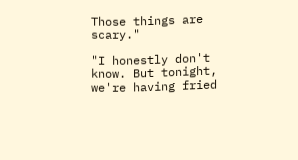Those things are scary."

"I honestly don't know. But tonight, we're having fried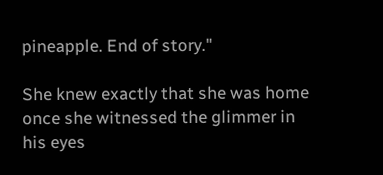pineapple. End of story."

She knew exactly that she was home once she witnessed the glimmer in his eyes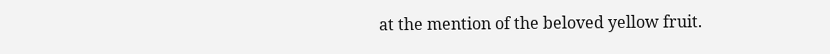at the mention of the beloved yellow fruit.